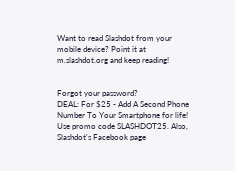Want to read Slashdot from your mobile device? Point it at m.slashdot.org and keep reading!


Forgot your password?
DEAL: For $25 - Add A Second Phone Number To Your Smartphone for life! Use promo code SLASHDOT25. Also, Slashdot's Facebook page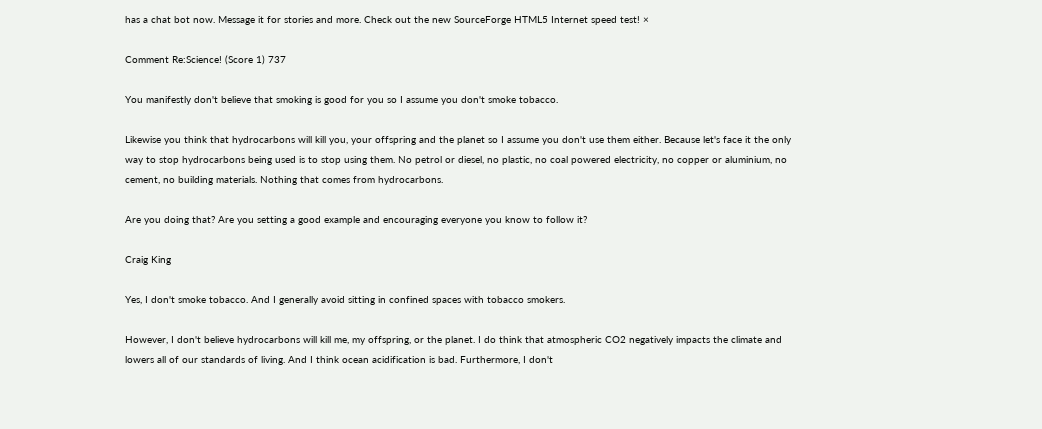has a chat bot now. Message it for stories and more. Check out the new SourceForge HTML5 Internet speed test! ×

Comment Re:Science! (Score 1) 737

You manifestly don't believe that smoking is good for you so I assume you don't smoke tobacco.

Likewise you think that hydrocarbons will kill you, your offspring and the planet so I assume you don't use them either. Because let's face it the only way to stop hydrocarbons being used is to stop using them. No petrol or diesel, no plastic, no coal powered electricity, no copper or aluminium, no cement, no building materials. Nothing that comes from hydrocarbons.

Are you doing that? Are you setting a good example and encouraging everyone you know to follow it?

Craig King

Yes, I don't smoke tobacco. And I generally avoid sitting in confined spaces with tobacco smokers.

However, I don't believe hydrocarbons will kill me, my offspring, or the planet. I do think that atmospheric CO2 negatively impacts the climate and lowers all of our standards of living. And I think ocean acidification is bad. Furthermore, I don't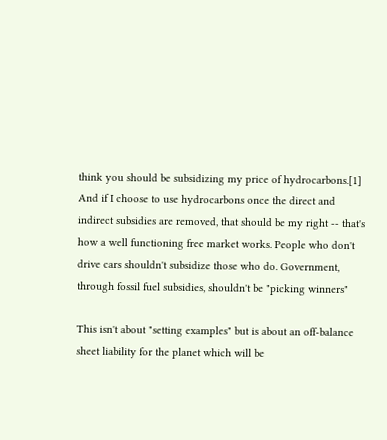think you should be subsidizing my price of hydrocarbons.[1] And if I choose to use hydrocarbons once the direct and indirect subsidies are removed, that should be my right -- that's how a well functioning free market works. People who don't drive cars shouldn't subsidize those who do. Government, through fossil fuel subsidies, shouldn't be "picking winners"

This isn't about "setting examples" but is about an off-balance sheet liability for the planet which will be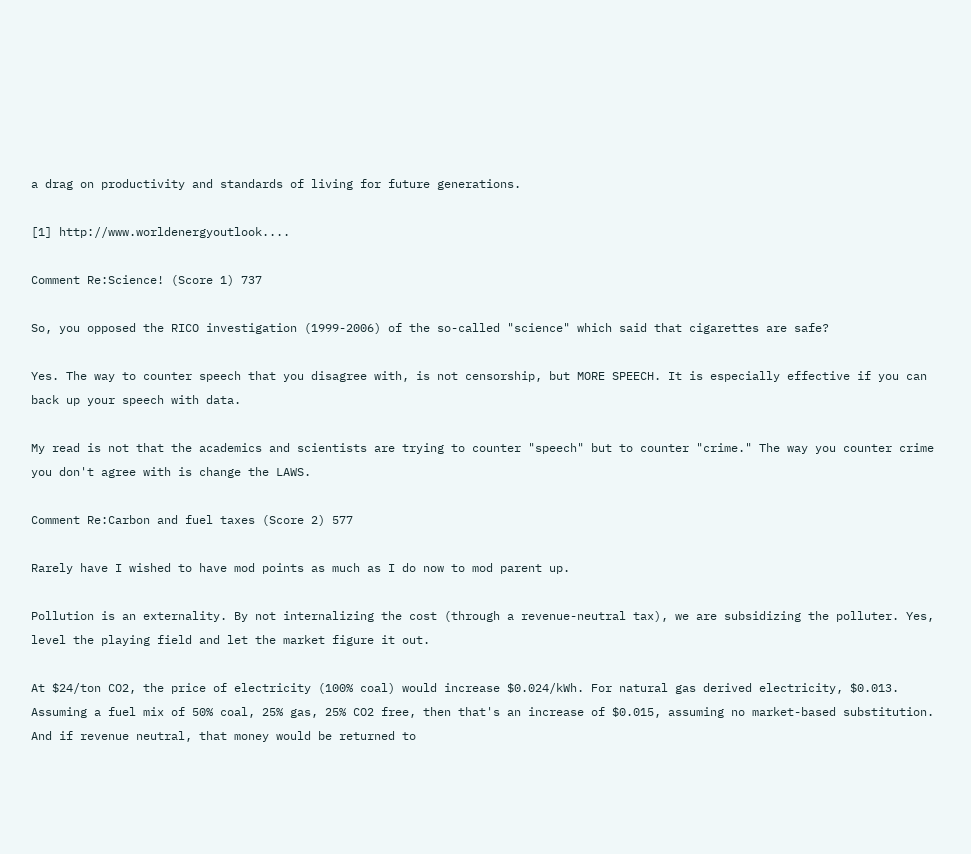a drag on productivity and standards of living for future generations.

[1] http://www.worldenergyoutlook....

Comment Re:Science! (Score 1) 737

So, you opposed the RICO investigation (1999-2006) of the so-called "science" which said that cigarettes are safe?

Yes. The way to counter speech that you disagree with, is not censorship, but MORE SPEECH. It is especially effective if you can back up your speech with data.

My read is not that the academics and scientists are trying to counter "speech" but to counter "crime." The way you counter crime you don't agree with is change the LAWS.

Comment Re:Carbon and fuel taxes (Score 2) 577

Rarely have I wished to have mod points as much as I do now to mod parent up.

Pollution is an externality. By not internalizing the cost (through a revenue-neutral tax), we are subsidizing the polluter. Yes, level the playing field and let the market figure it out.

At $24/ton CO2, the price of electricity (100% coal) would increase $0.024/kWh. For natural gas derived electricity, $0.013. Assuming a fuel mix of 50% coal, 25% gas, 25% CO2 free, then that's an increase of $0.015, assuming no market-based substitution. And if revenue neutral, that money would be returned to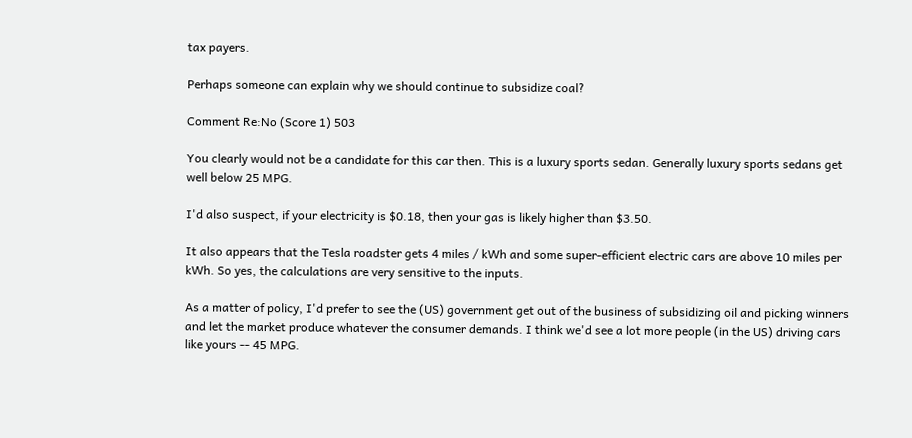tax payers.

Perhaps someone can explain why we should continue to subsidize coal?

Comment Re:No (Score 1) 503

You clearly would not be a candidate for this car then. This is a luxury sports sedan. Generally luxury sports sedans get well below 25 MPG.

I'd also suspect, if your electricity is $0.18, then your gas is likely higher than $3.50.

It also appears that the Tesla roadster gets 4 miles / kWh and some super-efficient electric cars are above 10 miles per kWh. So yes, the calculations are very sensitive to the inputs.

As a matter of policy, I'd prefer to see the (US) government get out of the business of subsidizing oil and picking winners and let the market produce whatever the consumer demands. I think we'd see a lot more people (in the US) driving cars like yours -- 45 MPG.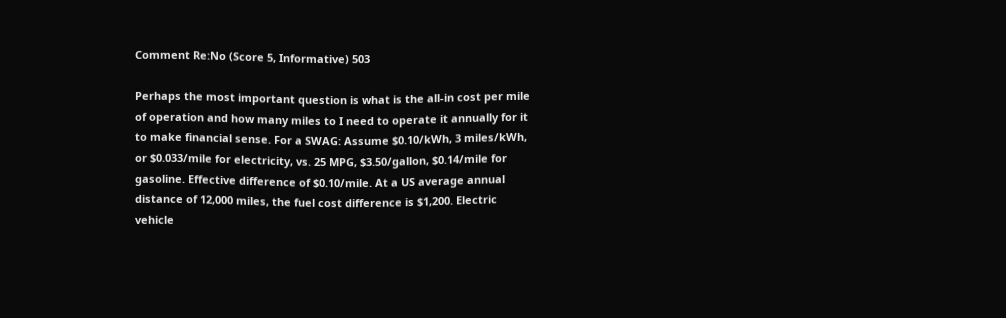Comment Re:No (Score 5, Informative) 503

Perhaps the most important question is what is the all-in cost per mile of operation and how many miles to I need to operate it annually for it to make financial sense. For a SWAG: Assume $0.10/kWh, 3 miles/kWh, or $0.033/mile for electricity, vs. 25 MPG, $3.50/gallon, $0.14/mile for gasoline. Effective difference of $0.10/mile. At a US average annual distance of 12,000 miles, the fuel cost difference is $1,200. Electric vehicle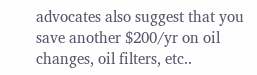advocates also suggest that you save another $200/yr on oil changes, oil filters, etc..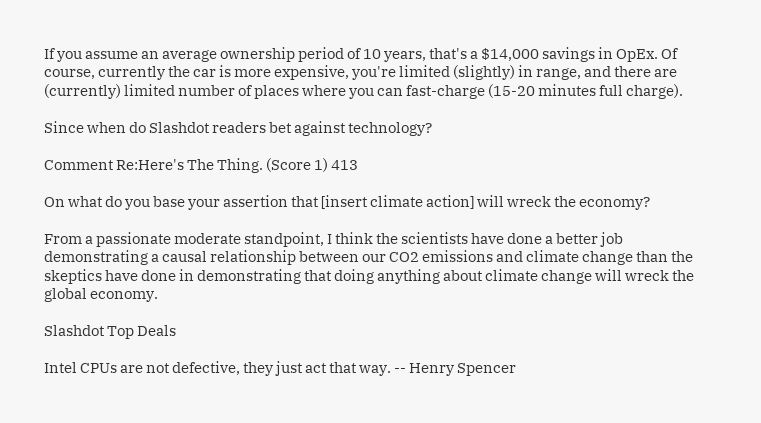If you assume an average ownership period of 10 years, that's a $14,000 savings in OpEx. Of course, currently the car is more expensive, you're limited (slightly) in range, and there are (currently) limited number of places where you can fast-charge (15-20 minutes full charge).

Since when do Slashdot readers bet against technology?

Comment Re:Here's The Thing. (Score 1) 413

On what do you base your assertion that [insert climate action] will wreck the economy?

From a passionate moderate standpoint, I think the scientists have done a better job demonstrating a causal relationship between our CO2 emissions and climate change than the skeptics have done in demonstrating that doing anything about climate change will wreck the global economy.

Slashdot Top Deals

Intel CPUs are not defective, they just act that way. -- Henry Spencer